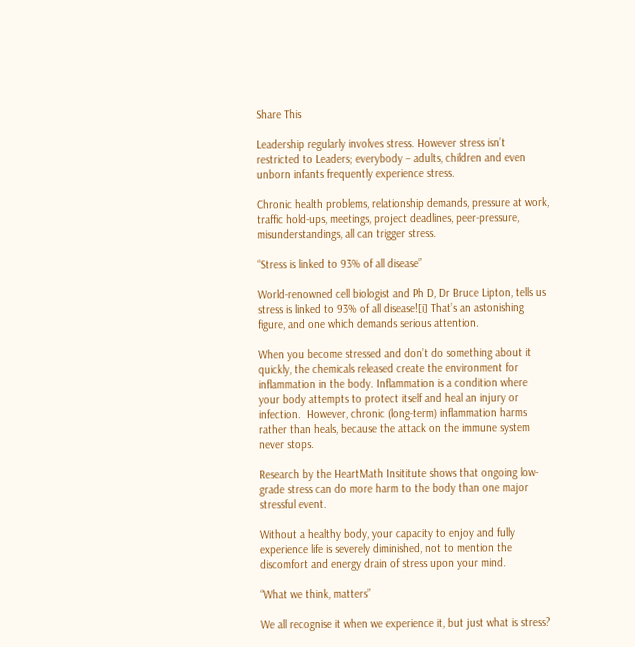Share This

Leadership regularly involves stress. However stress isn’t restricted to Leaders; everybody – adults, children and even unborn infants frequently experience stress.

Chronic health problems, relationship demands, pressure at work, traffic hold-ups, meetings, project deadlines, peer-pressure, misunderstandings, all can trigger stress.

“Stress is linked to 93% of all disease”

World-renowned cell biologist and Ph D, Dr Bruce Lipton, tells us stress is linked to 93% of all disease![i] That’s an astonishing figure, and one which demands serious attention.

When you become stressed and don’t do something about it quickly, the chemicals released create the environment for inflammation in the body. Inflammation is a condition where your body attempts to protect itself and heal an injury or infection.  However, chronic (long-term) inflammation harms rather than heals, because the attack on the immune system never stops.

Research by the HeartMath Insititute shows that ongoing low-grade stress can do more harm to the body than one major stressful event.

Without a healthy body, your capacity to enjoy and fully experience life is severely diminished, not to mention the discomfort and energy drain of stress upon your mind.

“What we think, matters”

We all recognise it when we experience it, but just what is stress?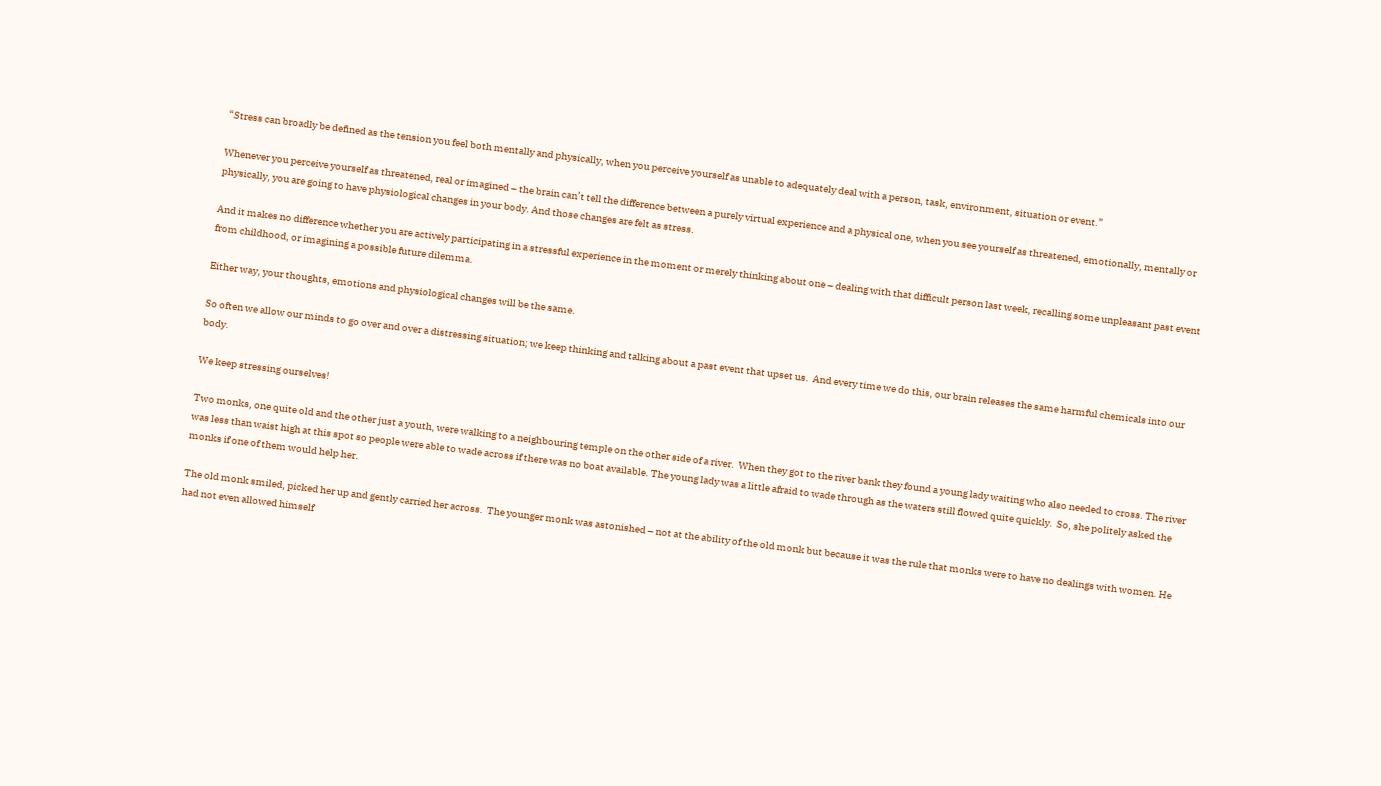“Stress can broadly be defined as the tension you feel both mentally and physically, when you perceive yourself as unable to adequately deal with a person, task, environment, situation or event.”

Whenever you perceive yourself as threatened, real or imagined – the brain can’t tell the difference between a purely virtual experience and a physical one, when you see yourself as threatened, emotionally, mentally or physically, you are going to have physiological changes in your body. And those changes are felt as stress.

And it makes no difference whether you are actively participating in a stressful experience in the moment or merely thinking about one – dealing with that difficult person last week, recalling some unpleasant past event from childhood, or imagining a possible future dilemma.

Either way, your thoughts, emotions and physiological changes will be the same.

So often we allow our minds to go over and over a distressing situation; we keep thinking and talking about a past event that upset us.  And every time we do this, our brain releases the same harmful chemicals into our body.

We keep stressing ourselves!

Two monks, one quite old and the other just a youth, were walking to a neighbouring temple on the other side of a river.  When they got to the river bank they found a young lady waiting who also needed to cross. The river was less than waist high at this spot so people were able to wade across if there was no boat available. The young lady was a little afraid to wade through as the waters still flowed quite quickly.  So, she politely asked the monks if one of them would help her.

The old monk smiled, picked her up and gently carried her across.  The younger monk was astonished – not at the ability of the old monk but because it was the rule that monks were to have no dealings with women. He had not even allowed himself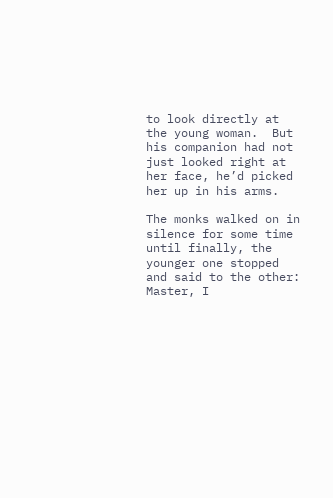to look directly at the young woman.  But his companion had not just looked right at her face, he’d picked her up in his arms.

The monks walked on in silence for some time until finally, the younger one stopped and said to the other: Master, I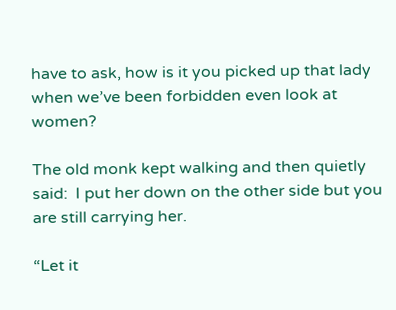have to ask, how is it you picked up that lady when we’ve been forbidden even look at women?

The old monk kept walking and then quietly said:  I put her down on the other side but you are still carrying her.

“Let it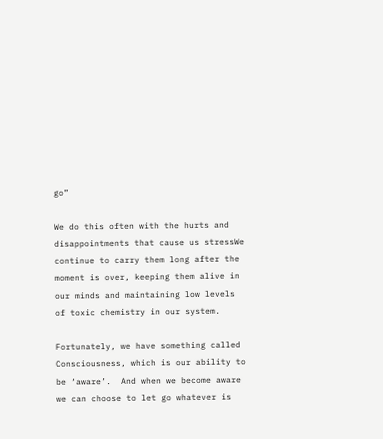go”

We do this often with the hurts and disappointments that cause us stressWe continue to carry them long after the moment is over, keeping them alive in our minds and maintaining low levels of toxic chemistry in our system.

Fortunately, we have something called Consciousness, which is our ability to be ‘aware’.  And when we become aware we can choose to let go whatever is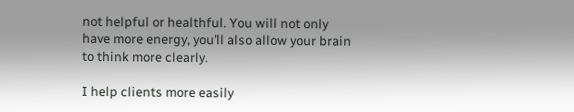not helpful or healthful. You will not only have more energy, you’ll also allow your brain to think more clearly.

I help clients more easily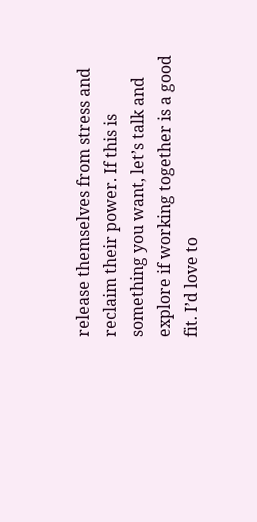release themselves from stress and reclaim their power. If this is something you want, let’s talk and explore if working together is a good fit. I’d love to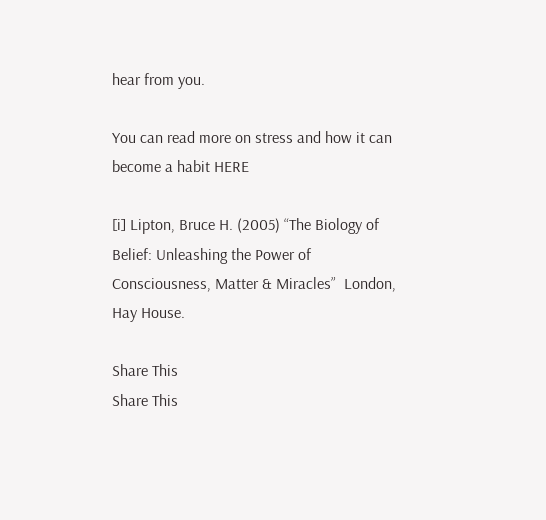hear from you.

You can read more on stress and how it can become a habit HERE

[i] Lipton, Bruce H. (2005) “The Biology of Belief: Unleashing the Power of Consciousness, Matter & Miracles”  London, Hay House.

Share This
Share This